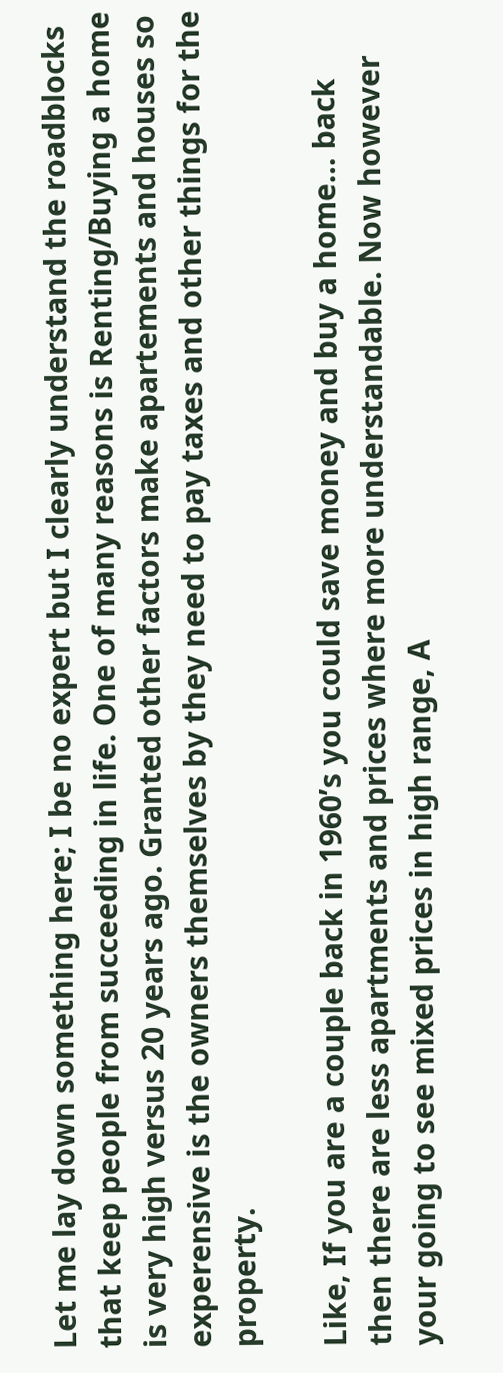Let me lay down something here; I be no expert but I clearly understand the roadblocks that keep people from succeeding in life. One of many reasons is Renting/Buying a home is very high versus 20 years ago. Granted other factors make apartements and houses so experensive is the owners themselves by they need to pay taxes and other things for the property.

Like, If you are a couple back in 1960’s you could save money and buy a home… back then there are less apartments and prices where more understandable. Now however your going to see mixed prices in high range, A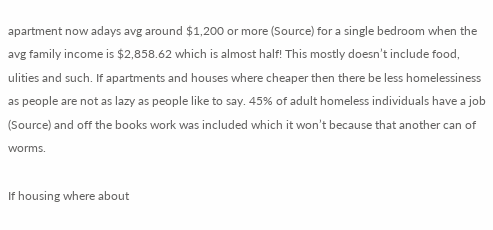apartment now adays avg around $1,200 or more (Source) for a single bedroom when the avg family income is $2,858.62 which is almost half! This mostly doesn’t include food, ulities and such. If apartments and houses where cheaper then there be less homelessiness as people are not as lazy as people like to say. 45% of adult homeless individuals have a job (Source) and off the books work was included which it won’t because that another can of worms.

If housing where about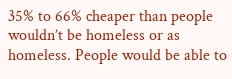35% to 66% cheaper than people wouldn’t be homeless or as homeless. People would be able to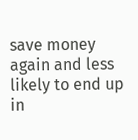save money again and less likely to end up in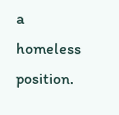a homeless position.